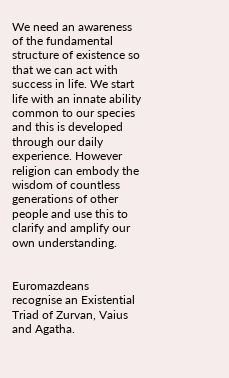We need an awareness of the fundamental structure of existence so that we can act with success in life. We start life with an innate ability common to our species and this is developed through our daily experience. However religion can embody the wisdom of countless generations of other people and use this to clarify and amplify our own understanding.


Euromazdeans recognise an Existential Triad of Zurvan, Vaius and Agatha.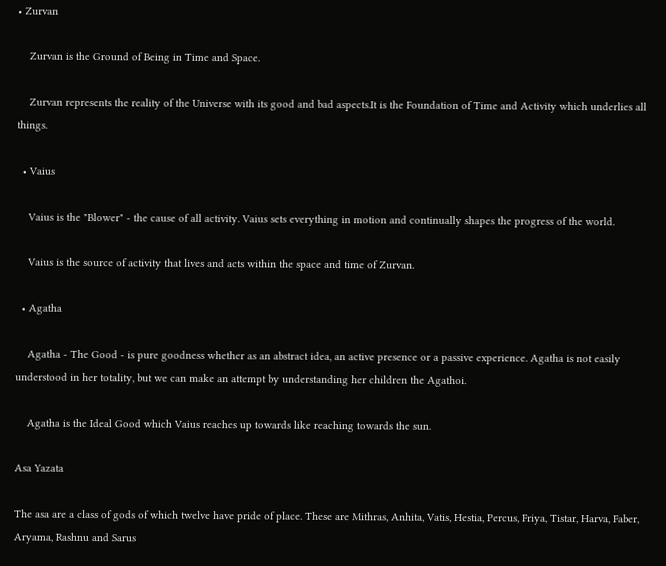• Zurvan

    Zurvan is the Ground of Being in Time and Space.

    Zurvan represents the reality of the Universe with its good and bad aspects.It is the Foundation of Time and Activity which underlies all things.

  • Vaius

    Vaius is the "Blower" - the cause of all activity. Vaius sets everything in motion and continually shapes the progress of the world.

    Vaius is the source of activity that lives and acts within the space and time of Zurvan.

  • Agatha

    Agatha - The Good - is pure goodness whether as an abstract idea, an active presence or a passive experience. Agatha is not easily understood in her totality, but we can make an attempt by understanding her children the Agathoi.

    Agatha is the Ideal Good which Vaius reaches up towards like reaching towards the sun.

Asa Yazata

The asa are a class of gods of which twelve have pride of place. These are Mithras, Anhita, Vatis, Hestia, Percus, Friya, Tistar, Harva, Faber, Aryama, Rashnu and Sarus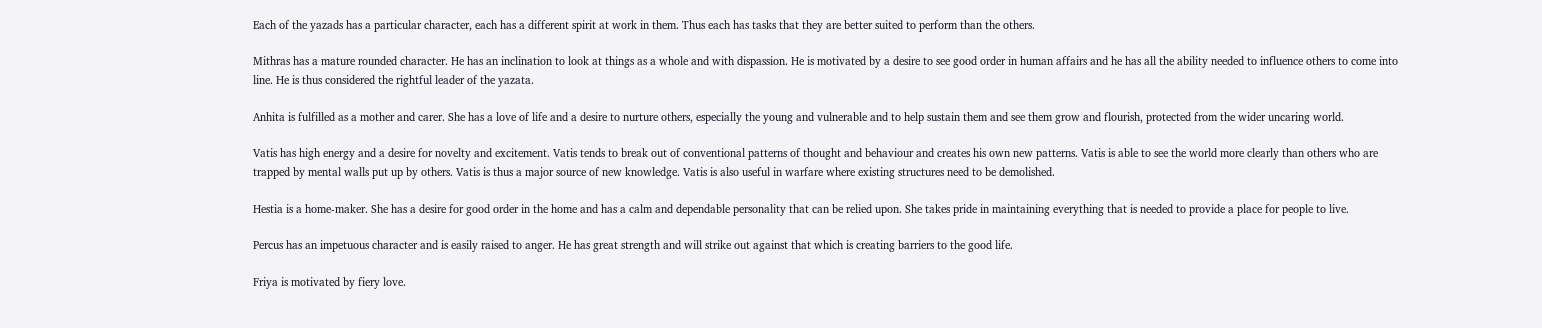Each of the yazads has a particular character, each has a different spirit at work in them. Thus each has tasks that they are better suited to perform than the others.

Mithras has a mature rounded character. He has an inclination to look at things as a whole and with dispassion. He is motivated by a desire to see good order in human affairs and he has all the ability needed to influence others to come into line. He is thus considered the rightful leader of the yazata.

Anhita is fulfilled as a mother and carer. She has a love of life and a desire to nurture others, especially the young and vulnerable and to help sustain them and see them grow and flourish, protected from the wider uncaring world.

Vatis has high energy and a desire for novelty and excitement. Vatis tends to break out of conventional patterns of thought and behaviour and creates his own new patterns. Vatis is able to see the world more clearly than others who are trapped by mental walls put up by others. Vatis is thus a major source of new knowledge. Vatis is also useful in warfare where existing structures need to be demolished.

Hestia is a home-maker. She has a desire for good order in the home and has a calm and dependable personality that can be relied upon. She takes pride in maintaining everything that is needed to provide a place for people to live.

Percus has an impetuous character and is easily raised to anger. He has great strength and will strike out against that which is creating barriers to the good life.

Friya is motivated by fiery love.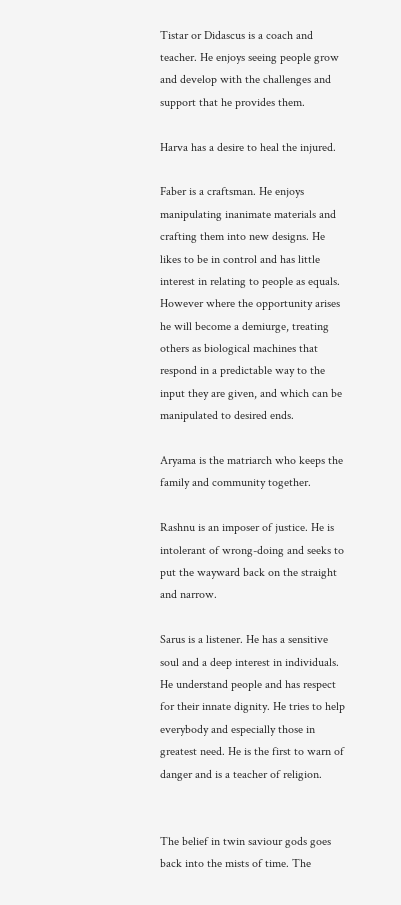Tistar or Didascus is a coach and teacher. He enjoys seeing people grow and develop with the challenges and support that he provides them.

Harva has a desire to heal the injured.

Faber is a craftsman. He enjoys manipulating inanimate materials and crafting them into new designs. He likes to be in control and has little interest in relating to people as equals. However where the opportunity arises he will become a demiurge, treating others as biological machines that respond in a predictable way to the input they are given, and which can be manipulated to desired ends.

Aryama is the matriarch who keeps the family and community together.

Rashnu is an imposer of justice. He is intolerant of wrong-doing and seeks to put the wayward back on the straight and narrow.

Sarus is a listener. He has a sensitive soul and a deep interest in individuals. He understand people and has respect for their innate dignity. He tries to help everybody and especially those in greatest need. He is the first to warn of danger and is a teacher of religion.


The belief in twin saviour gods goes back into the mists of time. The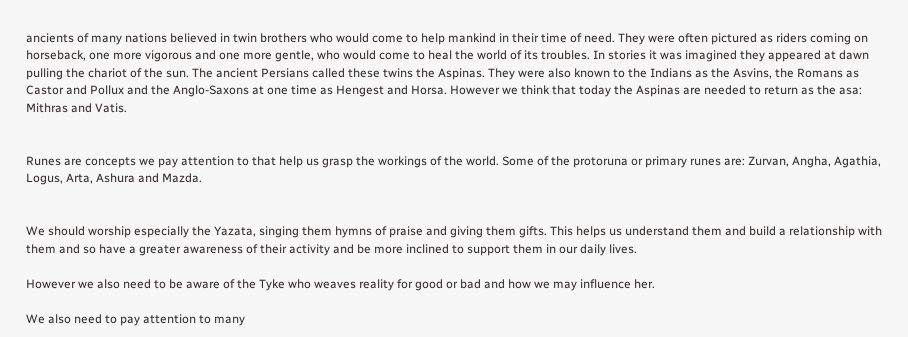ancients of many nations believed in twin brothers who would come to help mankind in their time of need. They were often pictured as riders coming on horseback, one more vigorous and one more gentle, who would come to heal the world of its troubles. In stories it was imagined they appeared at dawn pulling the chariot of the sun. The ancient Persians called these twins the Aspinas. They were also known to the Indians as the Asvins, the Romans as Castor and Pollux and the Anglo-Saxons at one time as Hengest and Horsa. However we think that today the Aspinas are needed to return as the asa: Mithras and Vatis.


Runes are concepts we pay attention to that help us grasp the workings of the world. Some of the protoruna or primary runes are: Zurvan, Angha, Agathia, Logus, Arta, Ashura and Mazda.


We should worship especially the Yazata, singing them hymns of praise and giving them gifts. This helps us understand them and build a relationship with them and so have a greater awareness of their activity and be more inclined to support them in our daily lives.

However we also need to be aware of the Tyke who weaves reality for good or bad and how we may influence her.

We also need to pay attention to many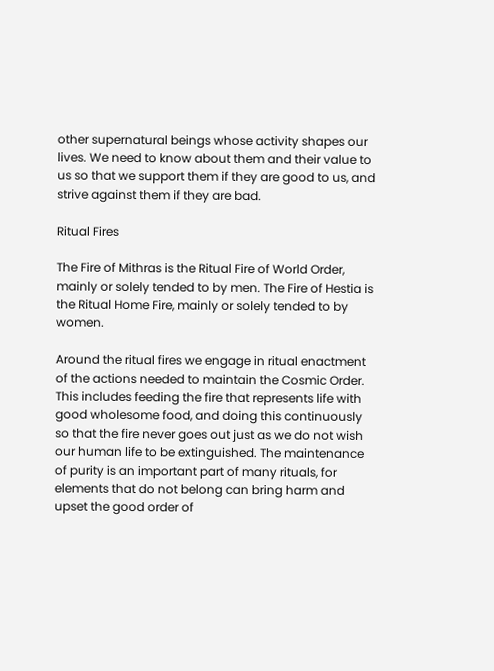other supernatural beings whose activity shapes our lives. We need to know about them and their value to us so that we support them if they are good to us, and strive against them if they are bad.

Ritual Fires

The Fire of Mithras is the Ritual Fire of World Order, mainly or solely tended to by men. The Fire of Hestia is the Ritual Home Fire, mainly or solely tended to by women.

Around the ritual fires we engage in ritual enactment of the actions needed to maintain the Cosmic Order. This includes feeding the fire that represents life with good wholesome food, and doing this continuously so that the fire never goes out just as we do not wish our human life to be extinguished. The maintenance of purity is an important part of many rituals, for elements that do not belong can bring harm and upset the good order of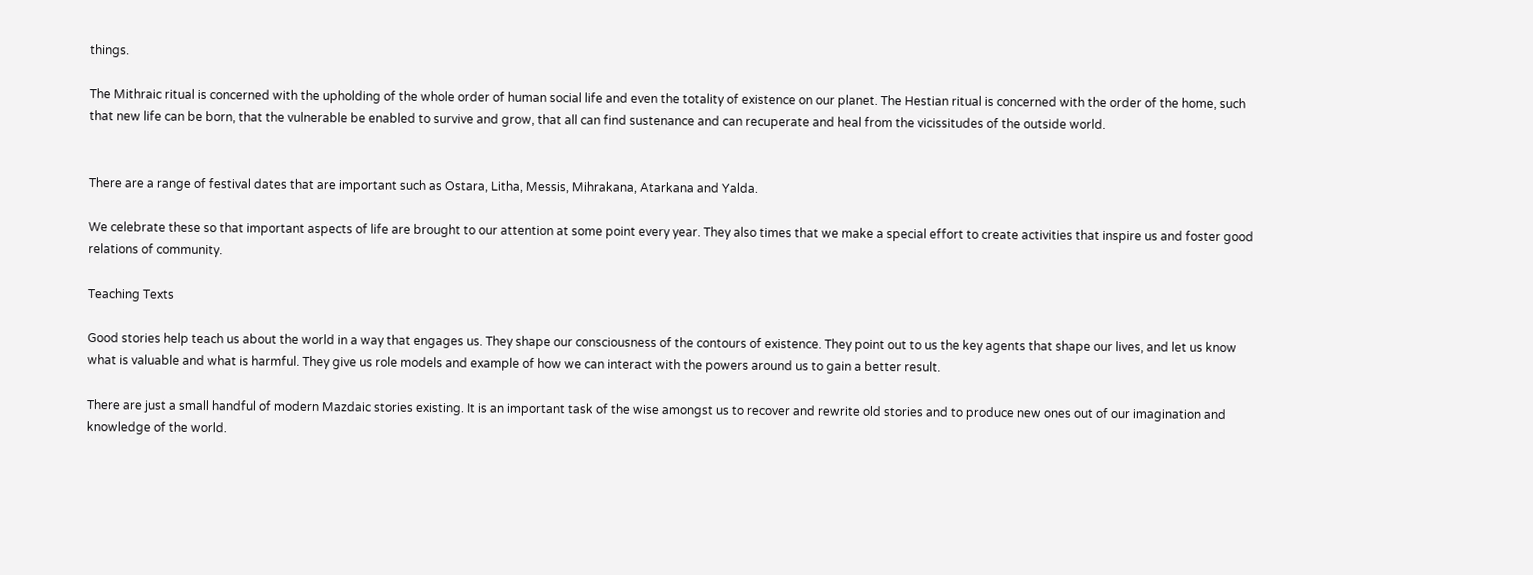things.

The Mithraic ritual is concerned with the upholding of the whole order of human social life and even the totality of existence on our planet. The Hestian ritual is concerned with the order of the home, such that new life can be born, that the vulnerable be enabled to survive and grow, that all can find sustenance and can recuperate and heal from the vicissitudes of the outside world.


There are a range of festival dates that are important such as Ostara, Litha, Messis, Mihrakana, Atarkana and Yalda.

We celebrate these so that important aspects of life are brought to our attention at some point every year. They also times that we make a special effort to create activities that inspire us and foster good relations of community.

Teaching Texts

Good stories help teach us about the world in a way that engages us. They shape our consciousness of the contours of existence. They point out to us the key agents that shape our lives, and let us know what is valuable and what is harmful. They give us role models and example of how we can interact with the powers around us to gain a better result.

There are just a small handful of modern Mazdaic stories existing. It is an important task of the wise amongst us to recover and rewrite old stories and to produce new ones out of our imagination and knowledge of the world.